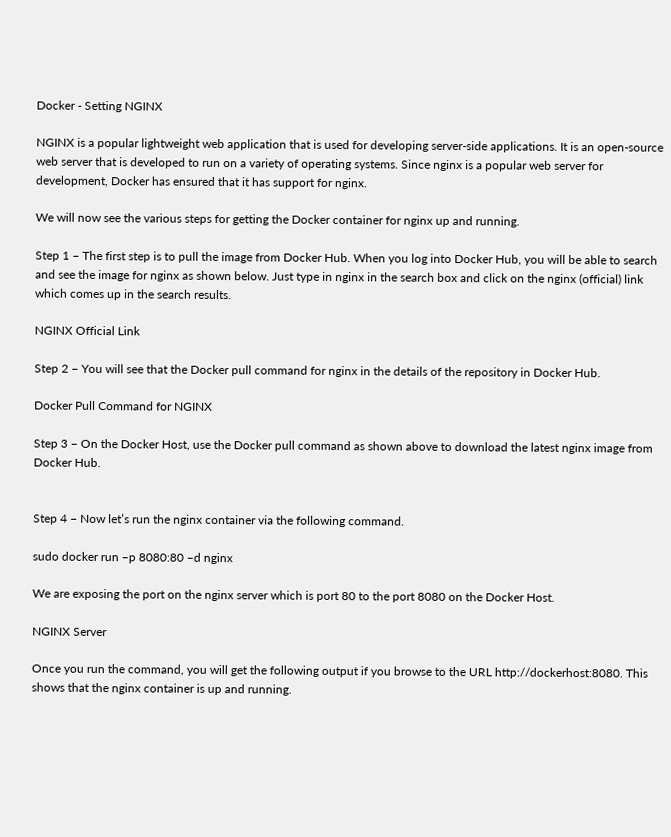Docker - Setting NGINX

NGINX is a popular lightweight web application that is used for developing server-side applications. It is an open-source web server that is developed to run on a variety of operating systems. Since nginx is a popular web server for development, Docker has ensured that it has support for nginx.

We will now see the various steps for getting the Docker container for nginx up and running.

Step 1 − The first step is to pull the image from Docker Hub. When you log into Docker Hub, you will be able to search and see the image for nginx as shown below. Just type in nginx in the search box and click on the nginx (official) link which comes up in the search results.

NGINX Official Link

Step 2 − You will see that the Docker pull command for nginx in the details of the repository in Docker Hub.

Docker Pull Command for NGINX

Step 3 − On the Docker Host, use the Docker pull command as shown above to download the latest nginx image from Docker Hub.


Step 4 − Now let’s run the nginx container via the following command.

sudo docker run –p 8080:80 –d nginx

We are exposing the port on the nginx server which is port 80 to the port 8080 on the Docker Host.

NGINX Server

Once you run the command, you will get the following output if you browse to the URL http://dockerhost:8080. This shows that the nginx container is up and running.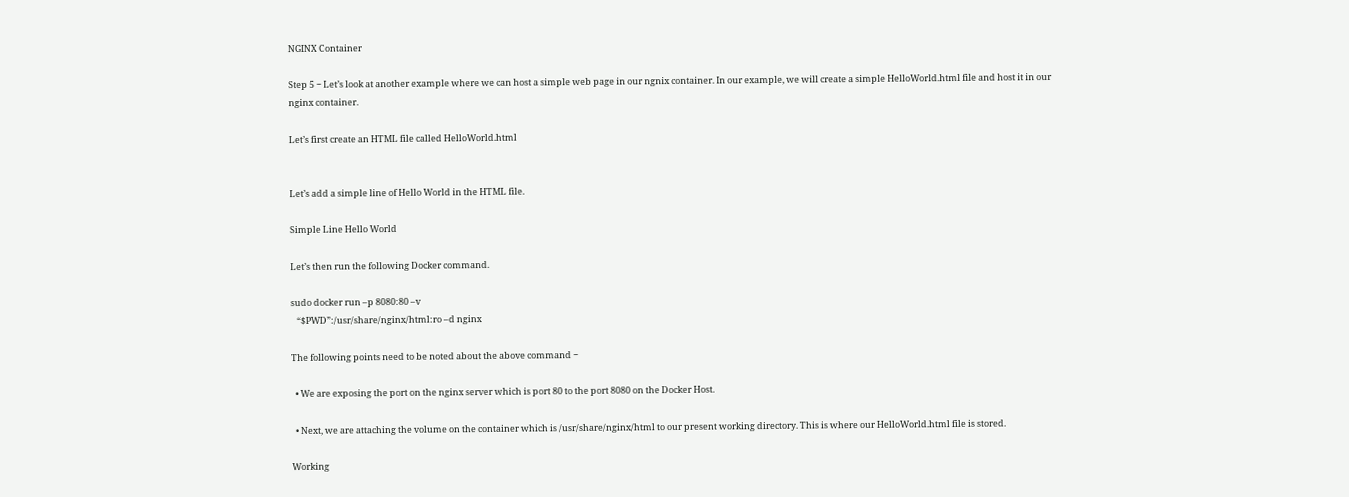NGINX Container

Step 5 − Let’s look at another example where we can host a simple web page in our ngnix container. In our example, we will create a simple HelloWorld.html file and host it in our nginx container.

Let’s first create an HTML file called HelloWorld.html


Let’s add a simple line of Hello World in the HTML file.

Simple Line Hello World

Let’s then run the following Docker command.

sudo docker run –p 8080:80 –v
   “$PWD”:/usr/share/nginx/html:ro –d nginx

The following points need to be noted about the above command −

  • We are exposing the port on the nginx server which is port 80 to the port 8080 on the Docker Host.

  • Next, we are attaching the volume on the container which is /usr/share/nginx/html to our present working directory. This is where our HelloWorld.html file is stored.

Working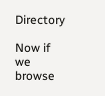Directory

Now if we browse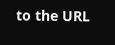to the URL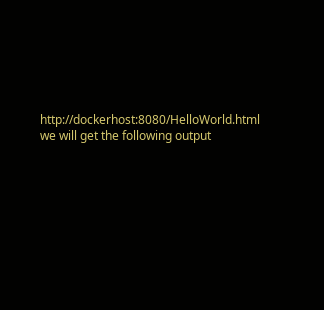http://dockerhost:8080/HelloWorld.html we will get the following output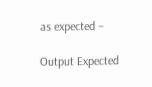as expected −

Output Expected